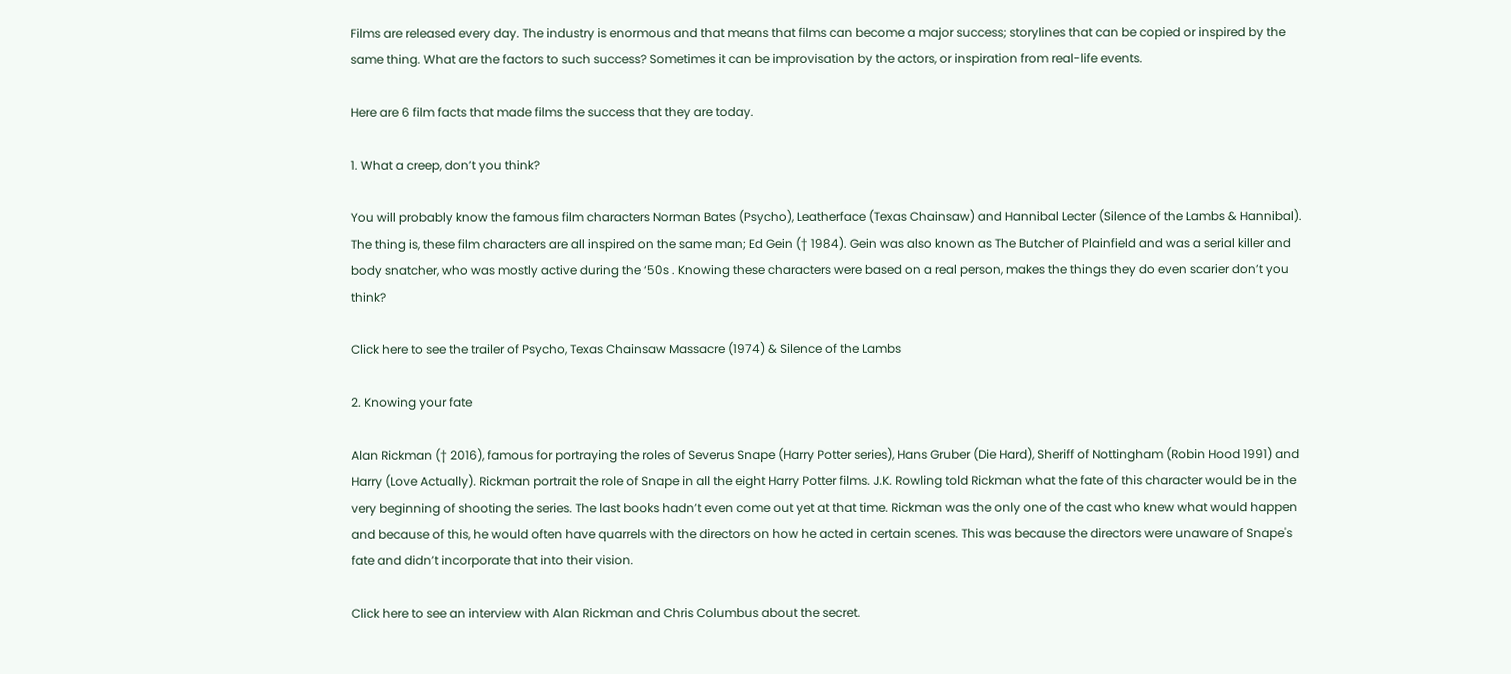Films are released every day. The industry is enormous and that means that films can become a major success; storylines that can be copied or inspired by the same thing. What are the factors to such success? Sometimes it can be improvisation by the actors, or inspiration from real-life events.

Here are 6 film facts that made films the success that they are today.

1. What a creep, don’t you think?

You will probably know the famous film characters Norman Bates (Psycho), Leatherface (Texas Chainsaw) and Hannibal Lecter (Silence of the Lambs & Hannibal). The thing is, these film characters are all inspired on the same man; Ed Gein († 1984). Gein was also known as The Butcher of Plainfield and was a serial killer and body snatcher, who was mostly active during the ‘50s . Knowing these characters were based on a real person, makes the things they do even scarier don’t you think?

Click here to see the trailer of Psycho, Texas Chainsaw Massacre (1974) & Silence of the Lambs

2. Knowing your fate

Alan Rickman († 2016), famous for portraying the roles of Severus Snape (Harry Potter series), Hans Gruber (Die Hard), Sheriff of Nottingham (Robin Hood 1991) and Harry (Love Actually). Rickman portrait the role of Snape in all the eight Harry Potter films. J.K. Rowling told Rickman what the fate of this character would be in the very beginning of shooting the series. The last books hadn’t even come out yet at that time. Rickman was the only one of the cast who knew what would happen and because of this, he would often have quarrels with the directors on how he acted in certain scenes. This was because the directors were unaware of Snape's fate and didn’t incorporate that into their vision.

Click here to see an interview with Alan Rickman and Chris Columbus about the secret.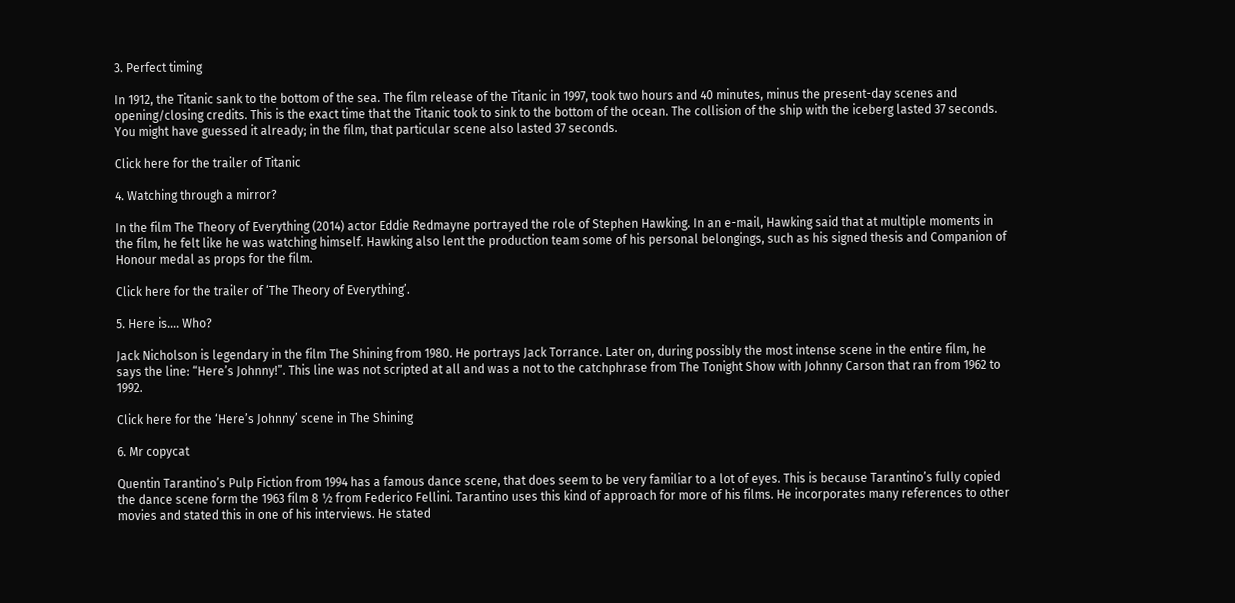3. Perfect timing

In 1912, the Titanic sank to the bottom of the sea. The film release of the Titanic in 1997, took two hours and 40 minutes, minus the present-day scenes and opening/closing credits. This is the exact time that the Titanic took to sink to the bottom of the ocean. The collision of the ship with the iceberg lasted 37 seconds. You might have guessed it already; in the film, that particular scene also lasted 37 seconds.

Click here for the trailer of Titanic

4. Watching through a mirror?

In the film The Theory of Everything (2014) actor Eddie Redmayne portrayed the role of Stephen Hawking. In an e-mail, Hawking said that at multiple moments in the film, he felt like he was watching himself. Hawking also lent the production team some of his personal belongings, such as his signed thesis and Companion of Honour medal as props for the film.

Click here for the trailer of ‘The Theory of Everything’.

5. Here is…. Who?

Jack Nicholson is legendary in the film The Shining from 1980. He portrays Jack Torrance. Later on, during possibly the most intense scene in the entire film, he says the line: “Here’s Johnny!”. This line was not scripted at all and was a not to the catchphrase from The Tonight Show with Johnny Carson that ran from 1962 to 1992.

Click here for the ‘Here’s Johnny’ scene in The Shining

6. Mr copycat

Quentin Tarantino’s Pulp Fiction from 1994 has a famous dance scene, that does seem to be very familiar to a lot of eyes. This is because Tarantino’s fully copied the dance scene form the 1963 film 8 ½ from Federico Fellini. Tarantino uses this kind of approach for more of his films. He incorporates many references to other movies and stated this in one of his interviews. He stated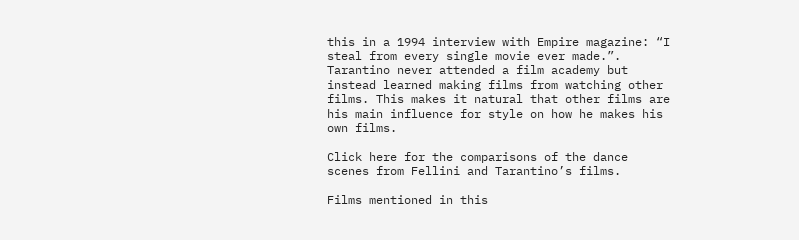this in a 1994 interview with Empire magazine: “I steal from every single movie ever made.”. Tarantino never attended a film academy but instead learned making films from watching other films. This makes it natural that other films are his main influence for style on how he makes his own films.

Click here for the comparisons of the dance scenes from Fellini and Tarantino’s films.

Films mentioned in this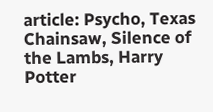article: Psycho, Texas Chainsaw, Silence of the Lambs, Harry Potter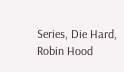Series, Die Hard, Robin Hood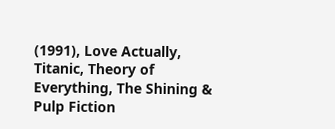(1991), Love Actually, Titanic, Theory of Everything, The Shining & Pulp Fiction